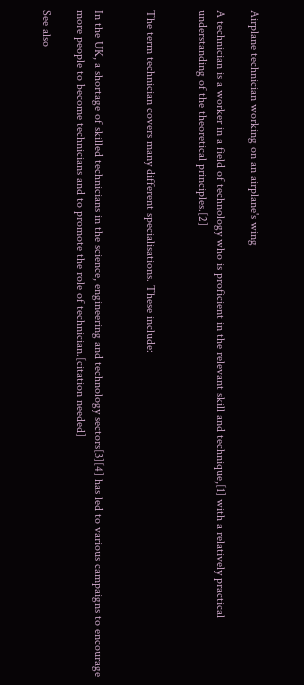Airplane technician working on an airplane's wing

A technician is a worker in a field of technology who is proficient in the relevant skill and technique,[1] with a relatively practical understanding of the theoretical principles.[2]


The term technician covers many different specialisations. These include:


In the UK, a shortage of skilled technicians in the science, engineering and technology sectors[3][4] has led to various campaigns to encourage more people to become technicians and to promote the role of technician.[citation needed]

See also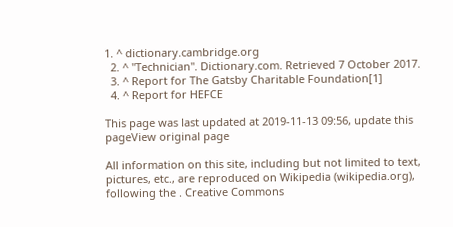1. ^ dictionary.cambridge.org
  2. ^ "Technician". Dictionary.com. Retrieved 7 October 2017.
  3. ^ Report for The Gatsby Charitable Foundation[1]
  4. ^ Report for HEFCE

This page was last updated at 2019-11-13 09:56, update this pageView original page

All information on this site, including but not limited to text, pictures, etc., are reproduced on Wikipedia (wikipedia.org), following the . Creative Commons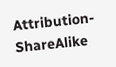Attribution-ShareAlike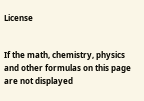License


If the math, chemistry, physics and other formulas on this page are not displayed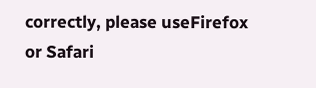correctly, please useFirefox or Safari